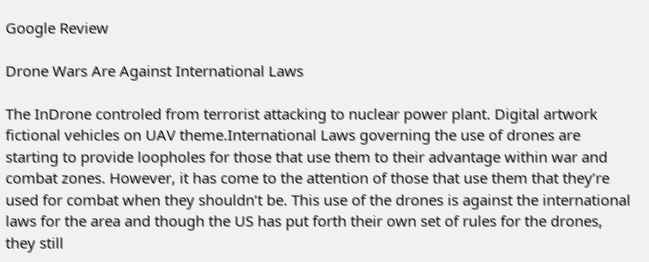Google Review

Drone Wars Are Against International Laws

The InDrone controled from terrorist attacking to nuclear power plant. Digital artwork fictional vehicles on UAV theme.International Laws governing the use of drones are starting to provide loopholes for those that use them to their advantage within war and combat zones. However, it has come to the attention of those that use them that they’re used for combat when they shouldn’t be. This use of the drones is against the international laws for the area and though the US has put forth their own set of rules for the drones, they still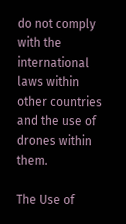do not comply with the international laws within other countries and the use of drones within them.

The Use of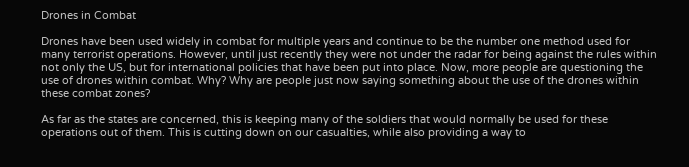Drones in Combat

Drones have been used widely in combat for multiple years and continue to be the number one method used for many terrorist operations. However, until just recently they were not under the radar for being against the rules within not only the US, but for international policies that have been put into place. Now, more people are questioning the use of drones within combat. Why? Why are people just now saying something about the use of the drones within these combat zones?

As far as the states are concerned, this is keeping many of the soldiers that would normally be used for these operations out of them. This is cutting down on our casualties, while also providing a way to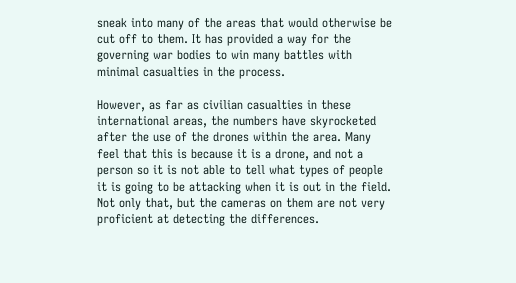sneak into many of the areas that would otherwise be cut off to them. It has provided a way for the governing war bodies to win many battles with minimal casualties in the process.

However, as far as civilian casualties in these international areas, the numbers have skyrocketed after the use of the drones within the area. Many feel that this is because it is a drone, and not a person so it is not able to tell what types of people it is going to be attacking when it is out in the field. Not only that, but the cameras on them are not very proficient at detecting the differences.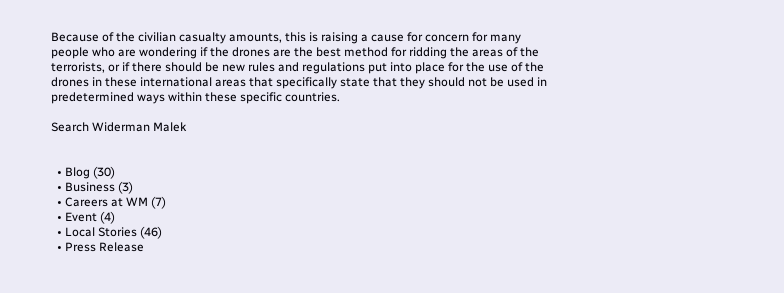Because of the civilian casualty amounts, this is raising a cause for concern for many people who are wondering if the drones are the best method for ridding the areas of the terrorists, or if there should be new rules and regulations put into place for the use of the drones in these international areas that specifically state that they should not be used in predetermined ways within these specific countries.

Search Widerman Malek


  • Blog (30)
  • Business (3)
  • Careers at WM (7)
  • Event (4)
  • Local Stories (46)
  • Press Release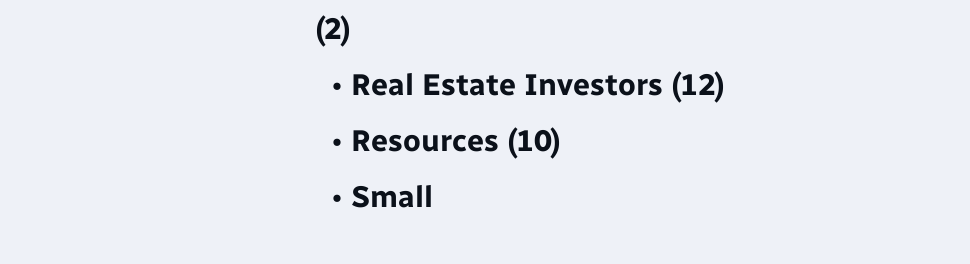(2)
  • Real Estate Investors (12)
  • Resources (10)
  • Small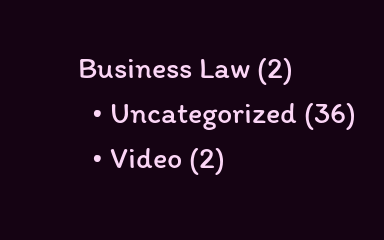Business Law (2)
  • Uncategorized (36)
  • Video (2)